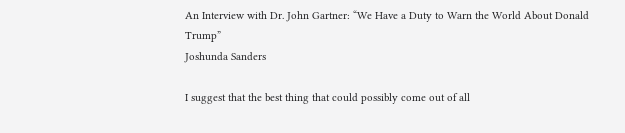An Interview with Dr. John Gartner: “We Have a Duty to Warn the World About Donald Trump”
Joshunda Sanders

I suggest that the best thing that could possibly come out of all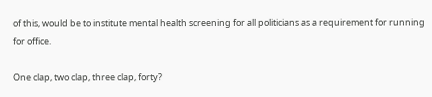of this, would be to institute mental health screening for all politicians as a requirement for running for office.

One clap, two clap, three clap, forty?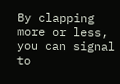By clapping more or less, you can signal to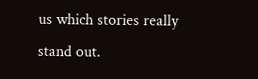us which stories really stand out.